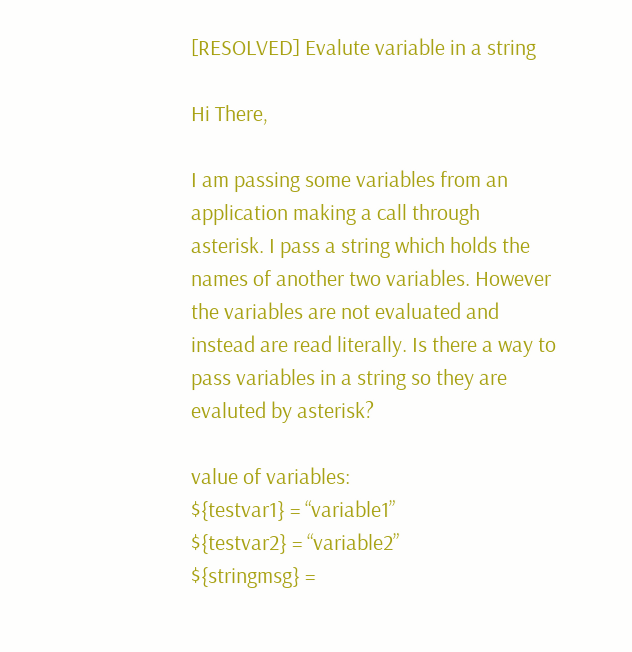[RESOLVED] Evalute variable in a string

Hi There,

I am passing some variables from an application making a call through asterisk. I pass a string which holds the names of another two variables. However the variables are not evaluated and instead are read literally. Is there a way to pass variables in a string so they are evaluted by asterisk?

value of variables:
${testvar1} = “variable1”
${testvar2} = “variable2”
${stringmsg} =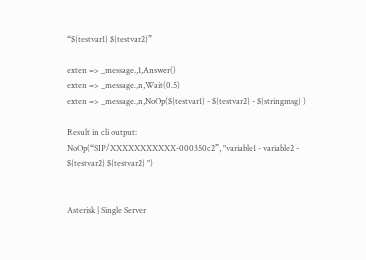“${testvar1} ${testvar2}”

exten => _message.,1,Answer()
exten => _message.,n,Wait(0.5)
exten => _message.,n,NoOp(${testvar1} - ${testvar2} - ${stringmsg} )

Result in cli output:
NoOp(“SIP/XXXXXXXXXXX-000350c2”, "variable1 - variable2 - ${testvar2} ${testvar2} ")


Asterisk | Single Server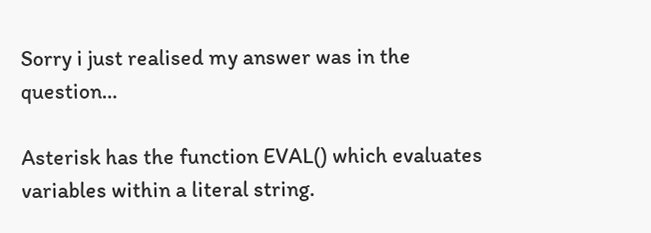Sorry i just realised my answer was in the question…

Asterisk has the function EVAL() which evaluates variables within a literal string.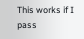This works if I pass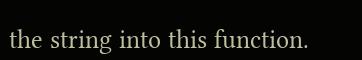the string into this function.